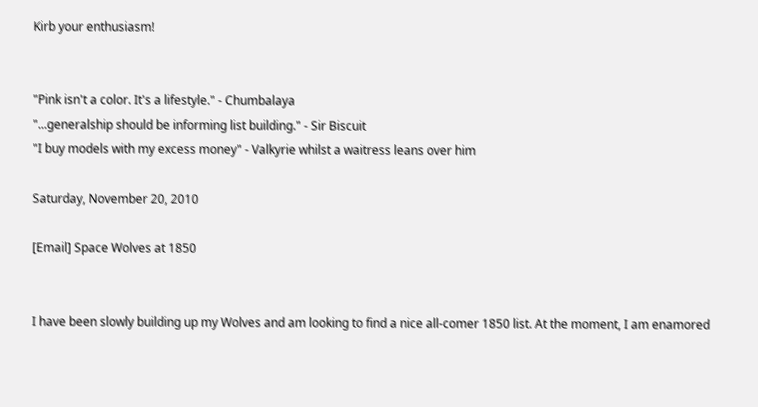Kirb your enthusiasm!


"Pink isn't a color. It's a lifestyle." - Chumbalaya
"...generalship should be informing list building." - Sir Biscuit
"I buy models with my excess money" - Valkyrie whilst a waitress leans over him

Saturday, November 20, 2010

[Email] Space Wolves at 1850


I have been slowly building up my Wolves and am looking to find a nice all-comer 1850 list. At the moment, I am enamored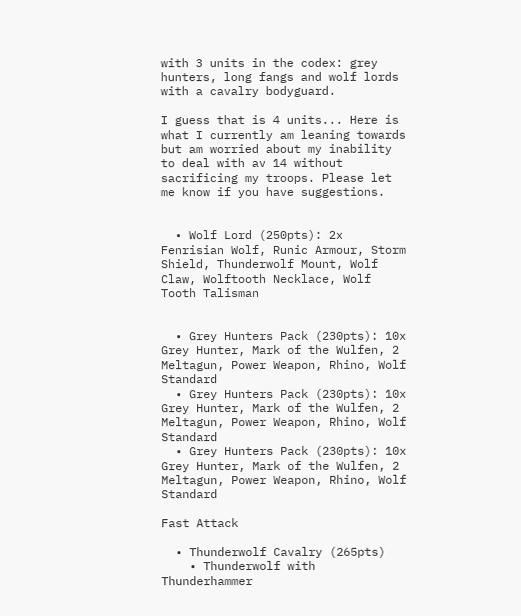with 3 units in the codex: grey hunters, long fangs and wolf lords with a cavalry bodyguard.

I guess that is 4 units... Here is what I currently am leaning towards but am worried about my inability to deal with av 14 without sacrificing my troops. Please let me know if you have suggestions.


  • Wolf Lord (250pts): 2x Fenrisian Wolf, Runic Armour, Storm Shield, Thunderwolf Mount, Wolf Claw, Wolftooth Necklace, Wolf Tooth Talisman


  • Grey Hunters Pack (230pts): 10x Grey Hunter, Mark of the Wulfen, 2 Meltagun, Power Weapon, Rhino, Wolf Standard
  • Grey Hunters Pack (230pts): 10x Grey Hunter, Mark of the Wulfen, 2 Meltagun, Power Weapon, Rhino, Wolf Standard
  • Grey Hunters Pack (230pts): 10x Grey Hunter, Mark of the Wulfen, 2 Meltagun, Power Weapon, Rhino, Wolf Standard

Fast Attack

  • Thunderwolf Cavalry (265pts)
    • Thunderwolf with Thunderhammer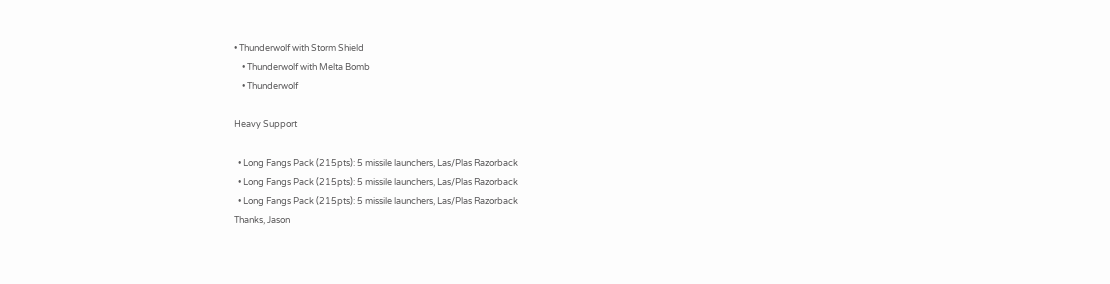• Thunderwolf with Storm Shield
    • Thunderwolf with Melta Bomb
    • Thunderwolf

Heavy Support

  • Long Fangs Pack (215pts): 5 missile launchers, Las/Plas Razorback
  • Long Fangs Pack (215pts): 5 missile launchers, Las/Plas Razorback
  • Long Fangs Pack (215pts): 5 missile launchers, Las/Plas Razorback
Thanks, Jason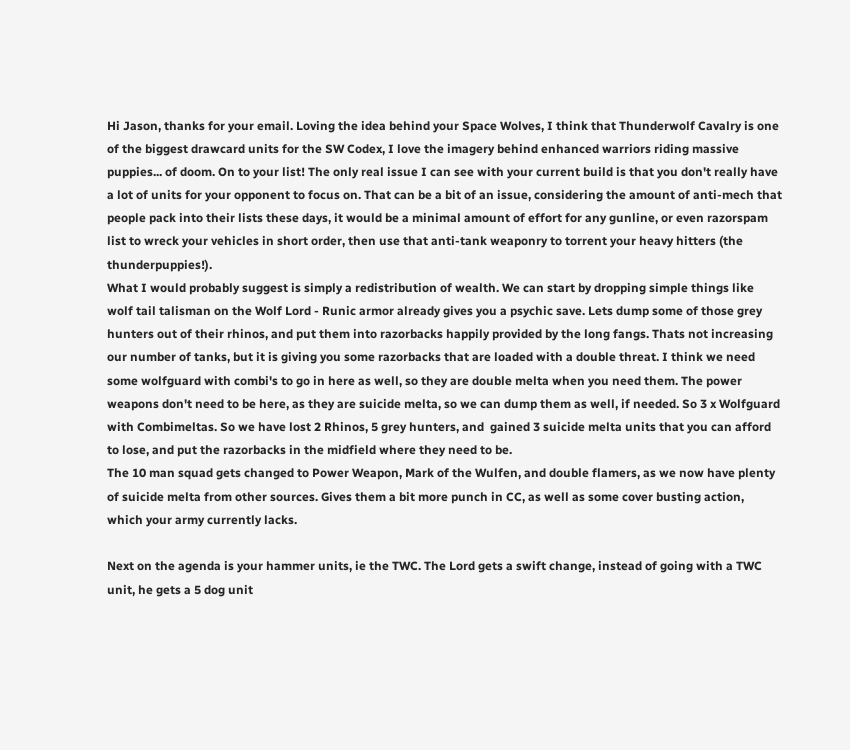Hi Jason, thanks for your email. Loving the idea behind your Space Wolves, I think that Thunderwolf Cavalry is one of the biggest drawcard units for the SW Codex, I love the imagery behind enhanced warriors riding massive puppies... of doom. On to your list! The only real issue I can see with your current build is that you don't really have a lot of units for your opponent to focus on. That can be a bit of an issue, considering the amount of anti-mech that people pack into their lists these days, it would be a minimal amount of effort for any gunline, or even razorspam list to wreck your vehicles in short order, then use that anti-tank weaponry to torrent your heavy hitters (the thunderpuppies!).
What I would probably suggest is simply a redistribution of wealth. We can start by dropping simple things like wolf tail talisman on the Wolf Lord - Runic armor already gives you a psychic save. Lets dump some of those grey hunters out of their rhinos, and put them into razorbacks happily provided by the long fangs. Thats not increasing our number of tanks, but it is giving you some razorbacks that are loaded with a double threat. I think we need some wolfguard with combi's to go in here as well, so they are double melta when you need them. The power weapons don't need to be here, as they are suicide melta, so we can dump them as well, if needed. So 3 x Wolfguard with Combimeltas. So we have lost 2 Rhinos, 5 grey hunters, and  gained 3 suicide melta units that you can afford to lose, and put the razorbacks in the midfield where they need to be.
The 10 man squad gets changed to Power Weapon, Mark of the Wulfen, and double flamers, as we now have plenty of suicide melta from other sources. Gives them a bit more punch in CC, as well as some cover busting action, which your army currently lacks.

Next on the agenda is your hammer units, ie the TWC. The Lord gets a swift change, instead of going with a TWC unit, he gets a 5 dog unit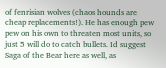of fenrisian wolves (chaos hounds are cheap replacements!). He has enough pew pew on his own to threaten most units, so just 5 will do to catch bullets. Id suggest Saga of the Bear here as well, as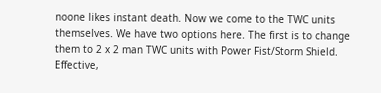noone likes instant death. Now we come to the TWC units themselves. We have two options here. The first is to change them to 2 x 2 man TWC units with Power Fist/Storm Shield. Effective,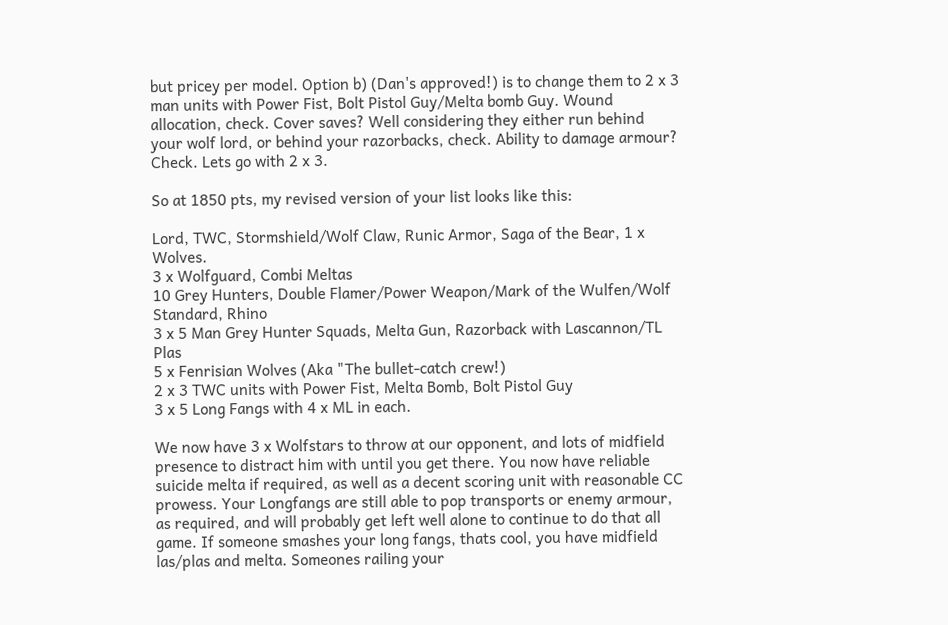but pricey per model. Option b) (Dan's approved!) is to change them to 2 x 3 man units with Power Fist, Bolt Pistol Guy/Melta bomb Guy. Wound allocation, check. Cover saves? Well considering they either run behind your wolf lord, or behind your razorbacks, check. Ability to damage armour? Check. Lets go with 2 x 3.

So at 1850 pts, my revised version of your list looks like this:

Lord, TWC, Stormshield/Wolf Claw, Runic Armor, Saga of the Bear, 1 x Wolves.
3 x Wolfguard, Combi Meltas
10 Grey Hunters, Double Flamer/Power Weapon/Mark of the Wulfen/Wolf Standard, Rhino
3 x 5 Man Grey Hunter Squads, Melta Gun, Razorback with Lascannon/TL Plas
5 x Fenrisian Wolves (Aka "The bullet-catch crew!)
2 x 3 TWC units with Power Fist, Melta Bomb, Bolt Pistol Guy
3 x 5 Long Fangs with 4 x ML in each.

We now have 3 x Wolfstars to throw at our opponent, and lots of midfield presence to distract him with until you get there. You now have reliable suicide melta if required, as well as a decent scoring unit with reasonable CC prowess. Your Longfangs are still able to pop transports or enemy armour, as required, and will probably get left well alone to continue to do that all game. If someone smashes your long fangs, thats cool, you have midfield las/plas and melta. Someones railing your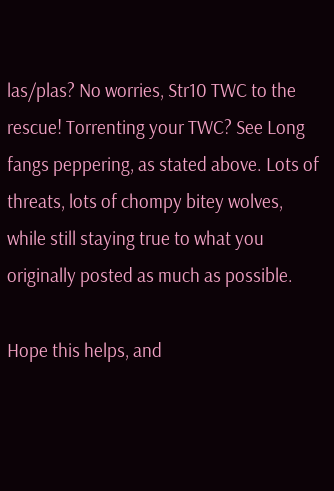las/plas? No worries, Str10 TWC to the rescue! Torrenting your TWC? See Long fangs peppering, as stated above. Lots of threats, lots of chompy bitey wolves, while still staying true to what you originally posted as much as possible.

Hope this helps, and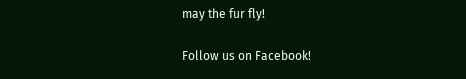may the fur fly!

Follow us on Facebook!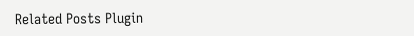Related Posts Plugin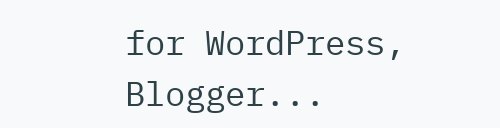for WordPress, Blogger...